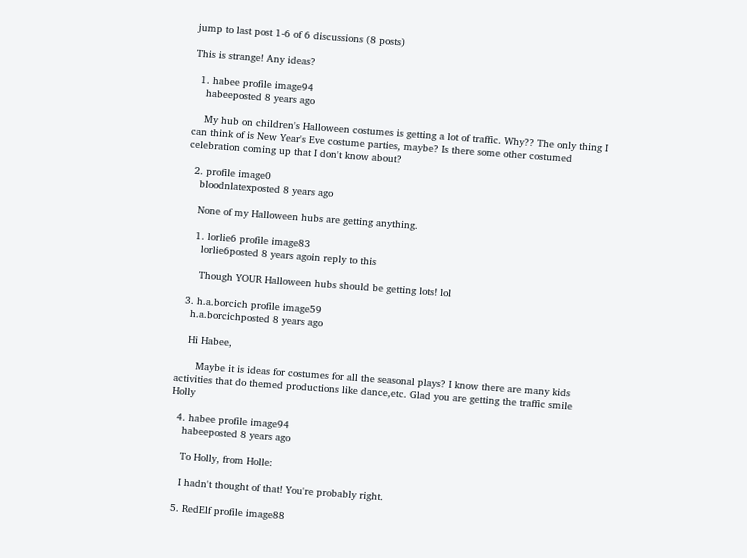jump to last post 1-6 of 6 discussions (8 posts)

This is strange! Any ideas?

  1. habee profile image94
    habeeposted 8 years ago

    My hub on children's Halloween costumes is getting a lot of traffic. Why?? The only thing I can think of is New Year's Eve costume parties, maybe? Is there some other costumed celebration coming up that I don't know about?

  2. profile image0
    bloodnlatexposted 8 years ago

    None of my Halloween hubs are getting anything.

    1. lorlie6 profile image83
      lorlie6posted 8 years agoin reply to this

      Though YOUR Halloween hubs should be getting lots! lol

  3. h.a.borcich profile image59
    h.a.borcichposted 8 years ago

    Hi Habee,

       Maybe it is ideas for costumes for all the seasonal plays? I know there are many kids activities that do themed productions like dance,etc. Glad you are getting the traffic smile Holly

  4. habee profile image94
    habeeposted 8 years ago

    To Holly, from Holle:

    I hadn't thought of that! You're probably right.

  5. RedElf profile image88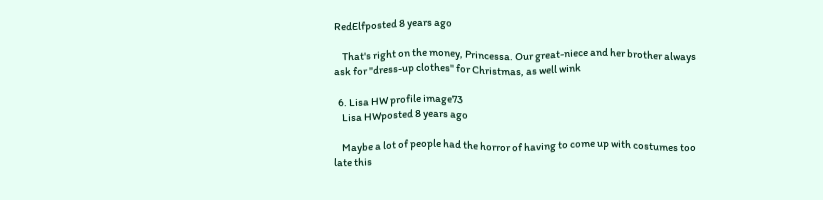RedElfposted 8 years ago

    That's right on the money, Princessa. Our great-niece and her brother always ask for "dress-up clothes" for Christmas, as well wink

  6. Lisa HW profile image73
    Lisa HWposted 8 years ago

    Maybe a lot of people had the horror of having to come up with costumes too late this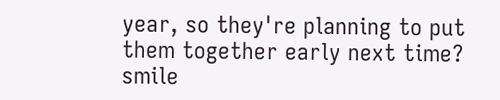year, so they're planning to put them together early next time?   smile